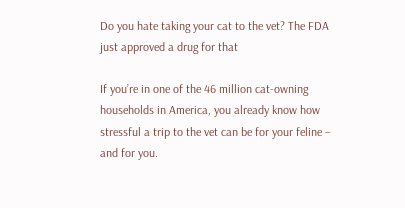Do you hate taking your cat to the vet? The FDA just approved a drug for that

If you’re in one of the 46 million cat-owning households in America, you already know how stressful a trip to the vet can be for your feline – and for you.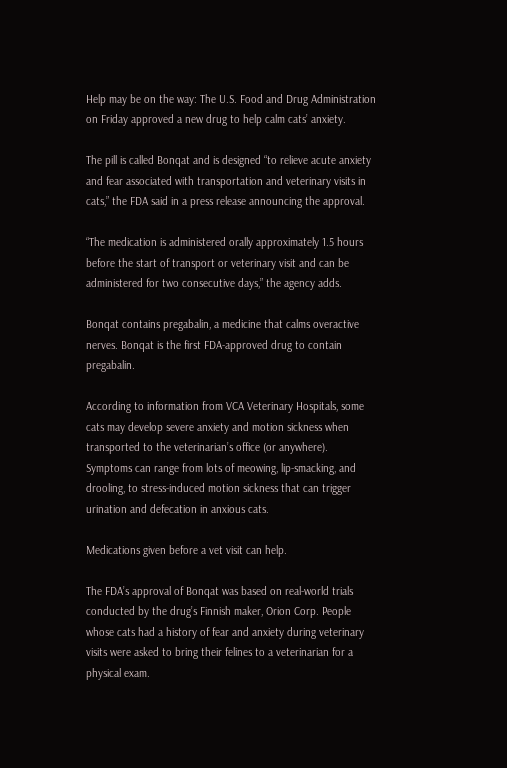Help may be on the way: The U.S. Food and Drug Administration on Friday approved a new drug to help calm cats’ anxiety.

The pill is called Bonqat and is designed “to relieve acute anxiety and fear associated with transportation and veterinary visits in cats,” the FDA said in a press release announcing the approval.

“The medication is administered orally approximately 1.5 hours before the start of transport or veterinary visit and can be administered for two consecutive days,” the agency adds.

Bonqat contains pregabalin, a medicine that calms overactive nerves. Bonqat is the first FDA-approved drug to contain pregabalin.

According to information from VCA Veterinary Hospitals, some cats may develop severe anxiety and motion sickness when transported to the veterinarian’s office (or anywhere). Symptoms can range from lots of meowing, lip-smacking, and drooling, to stress-induced motion sickness that can trigger urination and defecation in anxious cats.

Medications given before a vet visit can help.

The FDA’s approval of Bonqat was based on real-world trials conducted by the drug’s Finnish maker, Orion Corp. People whose cats had a history of fear and anxiety during veterinary visits were asked to bring their felines to a veterinarian for a physical exam.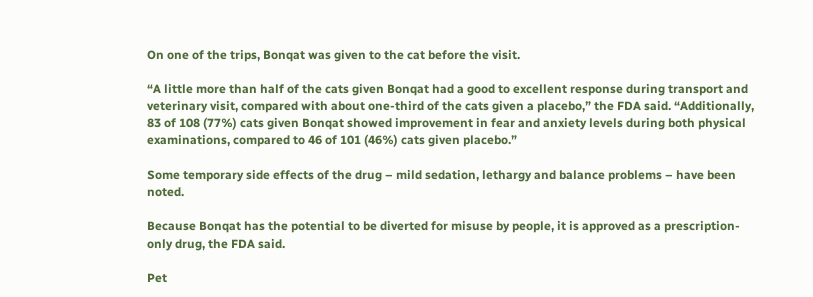On one of the trips, Bonqat was given to the cat before the visit.

“A little more than half of the cats given Bonqat had a good to excellent response during transport and veterinary visit, compared with about one-third of the cats given a placebo,” the FDA said. “Additionally, 83 of 108 (77%) cats given Bonqat showed improvement in fear and anxiety levels during both physical examinations, compared to 46 of 101 (46%) cats given placebo.”

Some temporary side effects of the drug – mild sedation, lethargy and balance problems – have been noted.

Because Bonqat has the potential to be diverted for misuse by people, it is approved as a prescription-only drug, the FDA said.

Pet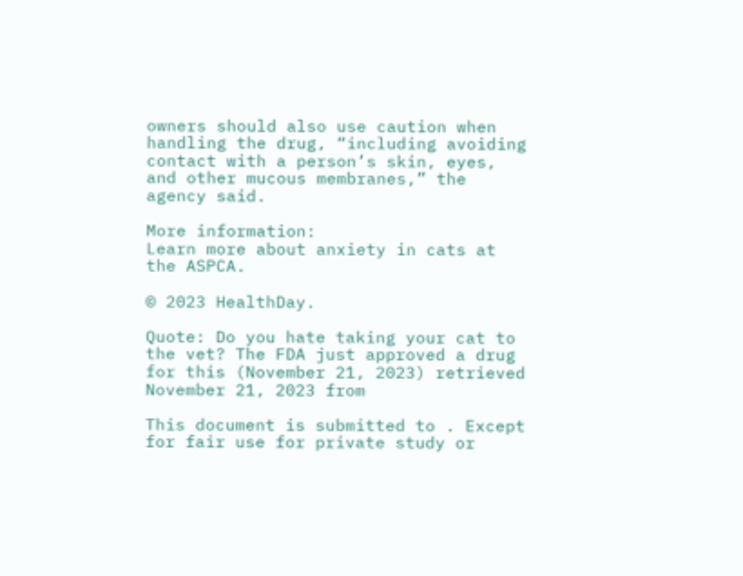owners should also use caution when handling the drug, “including avoiding contact with a person’s skin, eyes, and other mucous membranes,” the agency said.

More information:
Learn more about anxiety in cats at the ASPCA.

© 2023 HealthDay.

Quote: Do you hate taking your cat to the vet? The FDA just approved a drug for this (November 21, 2023) retrieved November 21, 2023 from

This document is submitted to . Except for fair use for private study or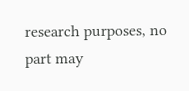research purposes, no part may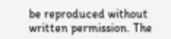be reproduced without written permission. The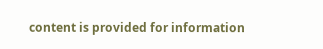content is provided for information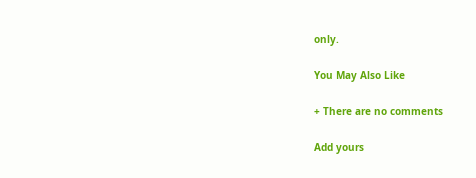only.

You May Also Like

+ There are no comments

Add yours